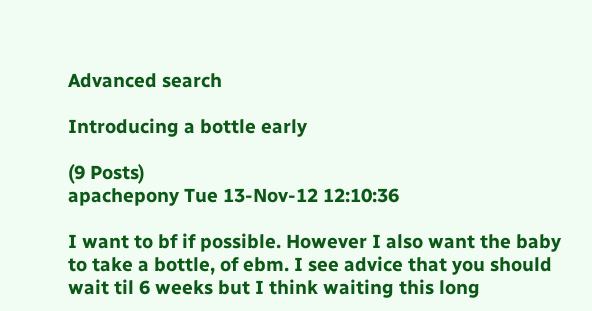Advanced search

Introducing a bottle early

(9 Posts)
apachepony Tue 13-Nov-12 12:10:36

I want to bf if possible. However I also want the baby to take a bottle, of ebm. I see advice that you should wait til 6 weeks but I think waiting this long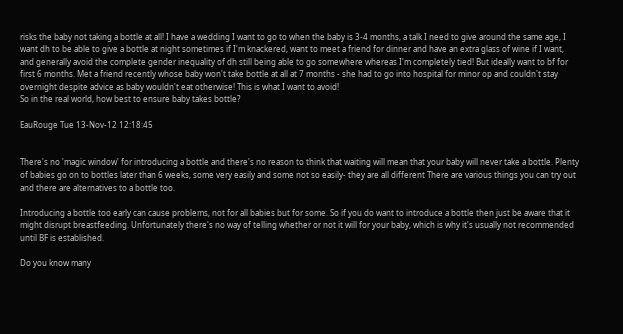risks the baby not taking a bottle at all! I have a wedding I want to go to when the baby is 3-4 months, a talk I need to give around the same age, I want dh to be able to give a bottle at night sometimes if I'm knackered, want to meet a friend for dinner and have an extra glass of wine if I want, and generally avoid the complete gender inequality of dh still being able to go somewhere whereas I'm completely tied! But ideally want to bf for first 6 months. Met a friend recently whose baby won't take bottle at all at 7 months - she had to go into hospital for minor op and couldn't stay overnight despite advice as baby wouldn't eat otherwise! This is what I want to avoid!
So in the real world, how best to ensure baby takes bottle?

EauRouge Tue 13-Nov-12 12:18:45


There's no 'magic window' for introducing a bottle and there's no reason to think that waiting will mean that your baby will never take a bottle. Plenty of babies go on to bottles later than 6 weeks, some very easily and some not so easily- they are all different There are various things you can try out and there are alternatives to a bottle too.

Introducing a bottle too early can cause problems, not for all babies but for some. So if you do want to introduce a bottle then just be aware that it might disrupt breastfeeding. Unfortunately there's no way of telling whether or not it will for your baby, which is why it's usually not recommended until BF is established.

Do you know many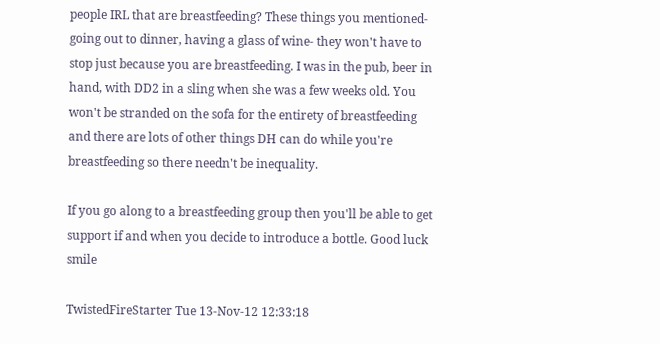people IRL that are breastfeeding? These things you mentioned- going out to dinner, having a glass of wine- they won't have to stop just because you are breastfeeding. I was in the pub, beer in hand, with DD2 in a sling when she was a few weeks old. You won't be stranded on the sofa for the entirety of breastfeeding and there are lots of other things DH can do while you're breastfeeding so there needn't be inequality.

If you go along to a breastfeeding group then you'll be able to get support if and when you decide to introduce a bottle. Good luck smile

TwistedFireStarter Tue 13-Nov-12 12:33:18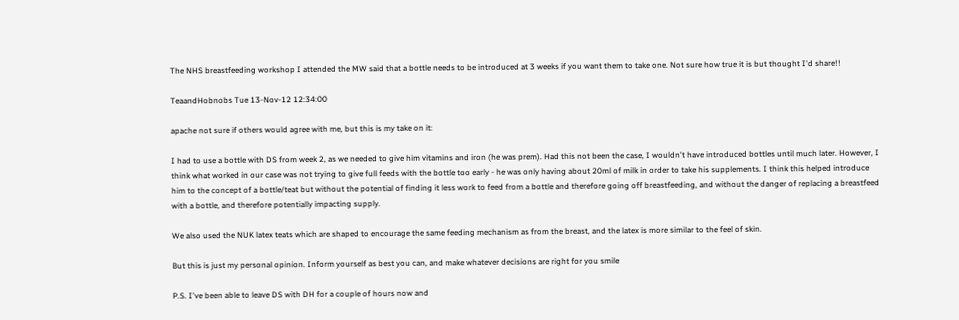The NHS breastfeeding workshop I attended the MW said that a bottle needs to be introduced at 3 weeks if you want them to take one. Not sure how true it is but thought I'd share!!

TeaandHobnobs Tue 13-Nov-12 12:34:00

apache not sure if others would agree with me, but this is my take on it:

I had to use a bottle with DS from week 2, as we needed to give him vitamins and iron (he was prem). Had this not been the case, I wouldn't have introduced bottles until much later. However, I think what worked in our case was not trying to give full feeds with the bottle too early - he was only having about 20ml of milk in order to take his supplements. I think this helped introduce him to the concept of a bottle/teat but without the potential of finding it less work to feed from a bottle and therefore going off breastfeeding, and without the danger of replacing a breastfeed with a bottle, and therefore potentially impacting supply.

We also used the NUK latex teats which are shaped to encourage the same feeding mechanism as from the breast, and the latex is more similar to the feel of skin.

But this is just my personal opinion. Inform yourself as best you can, and make whatever decisions are right for you smile

P.S. I've been able to leave DS with DH for a couple of hours now and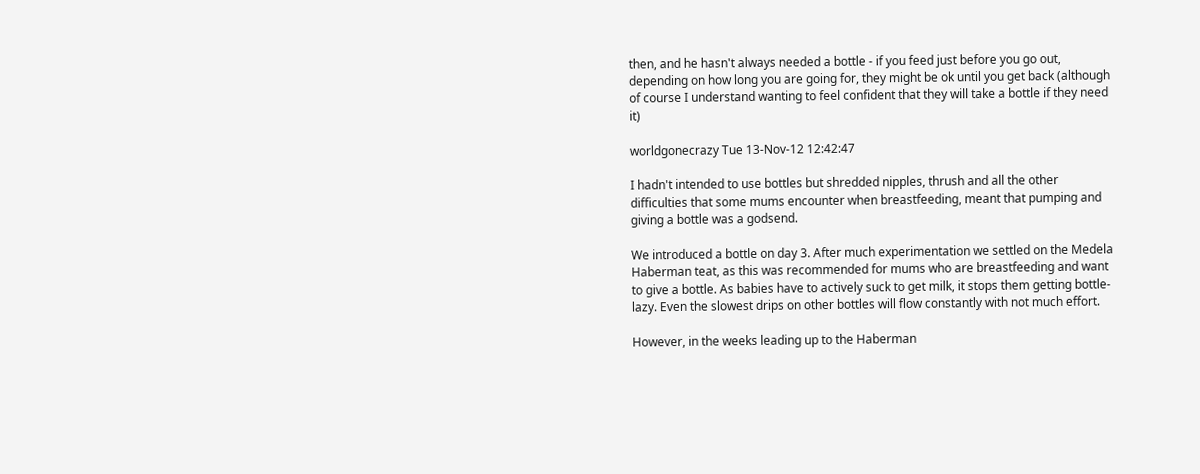then, and he hasn't always needed a bottle - if you feed just before you go out, depending on how long you are going for, they might be ok until you get back (although of course I understand wanting to feel confident that they will take a bottle if they need it)

worldgonecrazy Tue 13-Nov-12 12:42:47

I hadn't intended to use bottles but shredded nipples, thrush and all the other difficulties that some mums encounter when breastfeeding, meant that pumping and giving a bottle was a godsend.

We introduced a bottle on day 3. After much experimentation we settled on the Medela Haberman teat, as this was recommended for mums who are breastfeeding and want to give a bottle. As babies have to actively suck to get milk, it stops them getting bottle-lazy. Even the slowest drips on other bottles will flow constantly with not much effort.

However, in the weeks leading up to the Haberman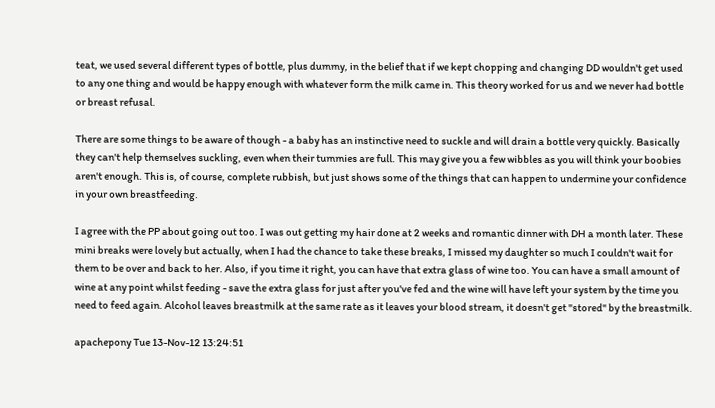teat, we used several different types of bottle, plus dummy, in the belief that if we kept chopping and changing DD wouldn't get used to any one thing and would be happy enough with whatever form the milk came in. This theory worked for us and we never had bottle or breast refusal.

There are some things to be aware of though - a baby has an instinctive need to suckle and will drain a bottle very quickly. Basically they can't help themselves suckling, even when their tummies are full. This may give you a few wibbles as you will think your boobies aren't enough. This is, of course, complete rubbish, but just shows some of the things that can happen to undermine your confidence in your own breastfeeding.

I agree with the PP about going out too. I was out getting my hair done at 2 weeks and romantic dinner with DH a month later. These mini breaks were lovely but actually, when I had the chance to take these breaks, I missed my daughter so much I couldn't wait for them to be over and back to her. Also, if you time it right, you can have that extra glass of wine too. You can have a small amount of wine at any point whilst feeding - save the extra glass for just after you've fed and the wine will have left your system by the time you need to feed again. Alcohol leaves breastmilk at the same rate as it leaves your blood stream, it doesn't get "stored" by the breastmilk.

apachepony Tue 13-Nov-12 13:24:51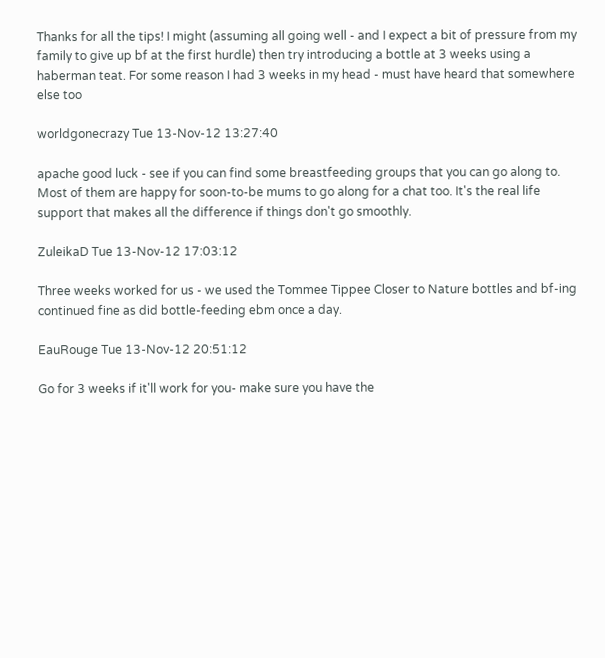Thanks for all the tips! I might (assuming all going well - and I expect a bit of pressure from my family to give up bf at the first hurdle) then try introducing a bottle at 3 weeks using a haberman teat. For some reason I had 3 weeks in my head - must have heard that somewhere else too

worldgonecrazy Tue 13-Nov-12 13:27:40

apache good luck - see if you can find some breastfeeding groups that you can go along to. Most of them are happy for soon-to-be mums to go along for a chat too. It's the real life support that makes all the difference if things don't go smoothly.

ZuleikaD Tue 13-Nov-12 17:03:12

Three weeks worked for us - we used the Tommee Tippee Closer to Nature bottles and bf-ing continued fine as did bottle-feeding ebm once a day.

EauRouge Tue 13-Nov-12 20:51:12

Go for 3 weeks if it'll work for you- make sure you have the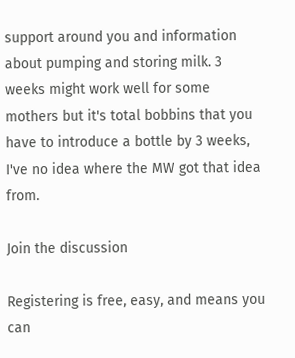support around you and information about pumping and storing milk. 3 weeks might work well for some mothers but it's total bobbins that you have to introduce a bottle by 3 weeks, I've no idea where the MW got that idea from.

Join the discussion

Registering is free, easy, and means you can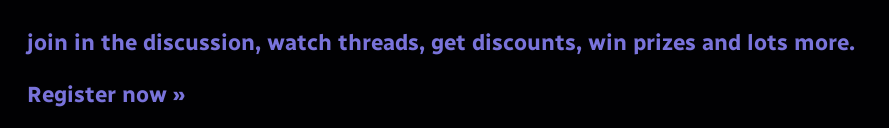join in the discussion, watch threads, get discounts, win prizes and lots more.

Register now »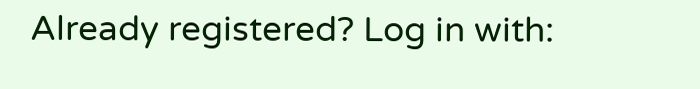Already registered? Log in with: